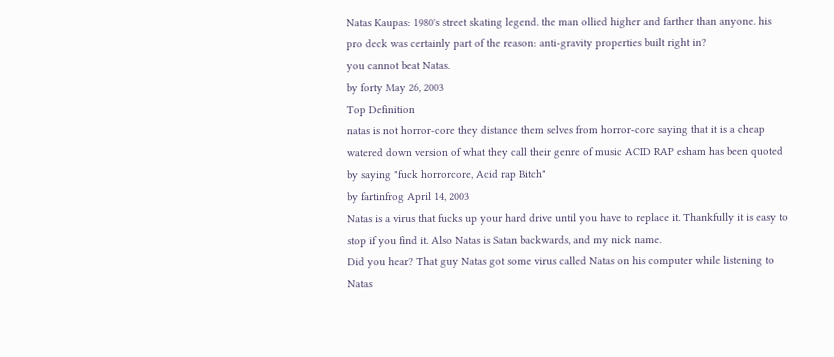Natas Kaupas: 1980's street skating legend. the man ollied higher and farther than anyone. his pro deck was certainly part of the reason: anti-gravity properties built right in?
you cannot beat Natas.
by forty May 26, 2003
Top Definition
natas is not horror-core they distance them selves from horror-core saying that it is a cheap watered down version of what they call their genre of music ACID RAP esham has been quoted by saying "fuck horrorcore, Acid rap Bitch"
by fartinfrog April 14, 2003
Natas is a virus that fucks up your hard drive until you have to replace it. Thankfully it is easy to stop if you find it. Also Natas is Satan backwards, and my nick name.
Did you hear? That guy Natas got some virus called Natas on his computer while listening to Natas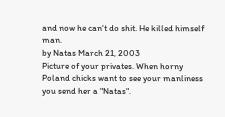and now he can't do shit. He killed himself man.
by Natas March 21, 2003
Picture of your privates. When horny Poland chicks want to see your manliness you send her a "Natas".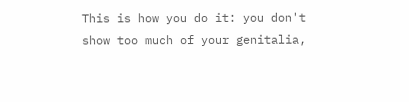This is how you do it: you don't show too much of your genitalia,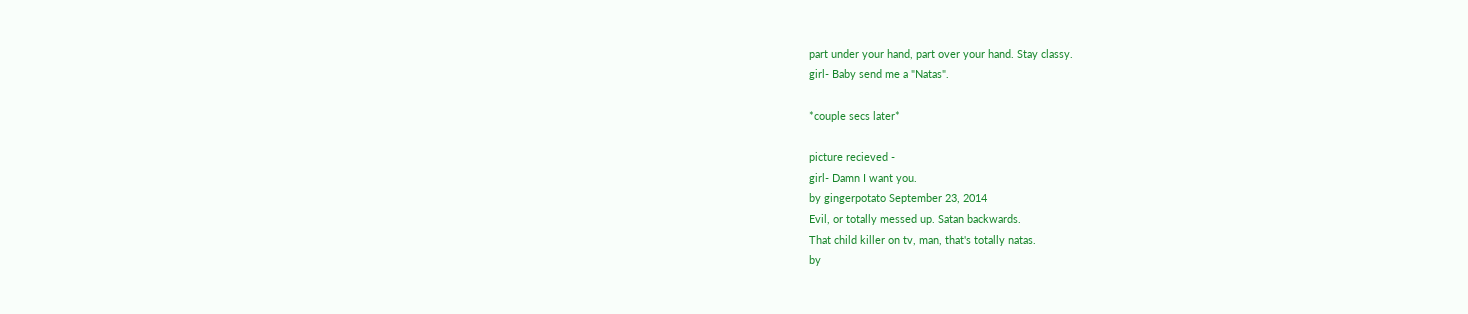part under your hand, part over your hand. Stay classy.
girl- Baby send me a "Natas".

*couple secs later*

picture recieved -
girl- Damn I want you.
by gingerpotato September 23, 2014
Evil, or totally messed up. Satan backwards.
That child killer on tv, man, that's totally natas.
by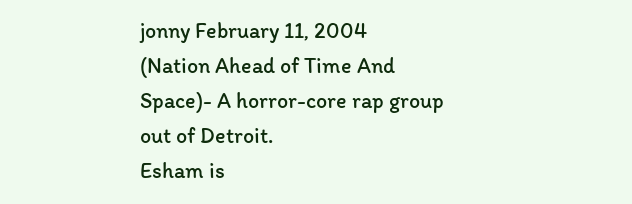jonny February 11, 2004
(Nation Ahead of Time And Space)- A horror-core rap group out of Detroit.
Esham is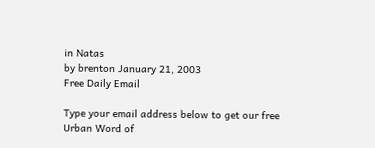in Natas
by brenton January 21, 2003
Free Daily Email

Type your email address below to get our free Urban Word of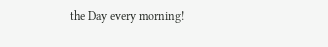the Day every morning!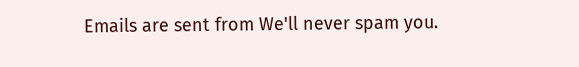Emails are sent from We'll never spam you.